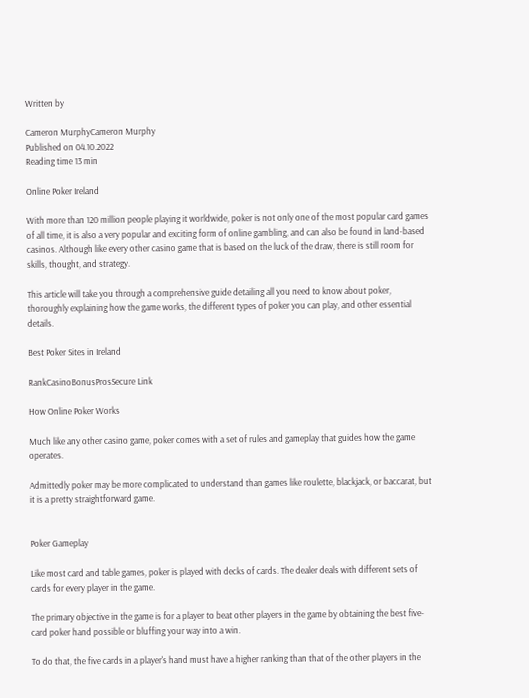Written by

Cameron MurphyCameron Murphy
Published on 04.10.2022
Reading time 13 min

Online Poker Ireland

With more than 120 million people playing it worldwide, poker is not only one of the most popular card games of all time, it is also a very popular and exciting form of online gambling, and can also be found in land-based casinos. Although like every other casino game that is based on the luck of the draw, there is still room for skills, thought, and strategy.

This article will take you through a comprehensive guide detailing all you need to know about poker, thoroughly explaining how the game works, the different types of poker you can play, and other essential details.

Best Poker Sites in Ireland

RankCasinoBonusProsSecure Link

How Online Poker Works

Much like any other casino game, poker comes with a set of rules and gameplay that guides how the game operates.

Admittedly poker may be more complicated to understand than games like roulette, blackjack, or baccarat, but it is a pretty straightforward game.


Poker Gameplay

Like most card and table games, poker is played with decks of cards. The dealer deals with different sets of cards for every player in the game.

The primary objective in the game is for a player to beat other players in the game by obtaining the best five-card poker hand possible or bluffing your way into a win.

To do that, the five cards in a player's hand must have a higher ranking than that of the other players in the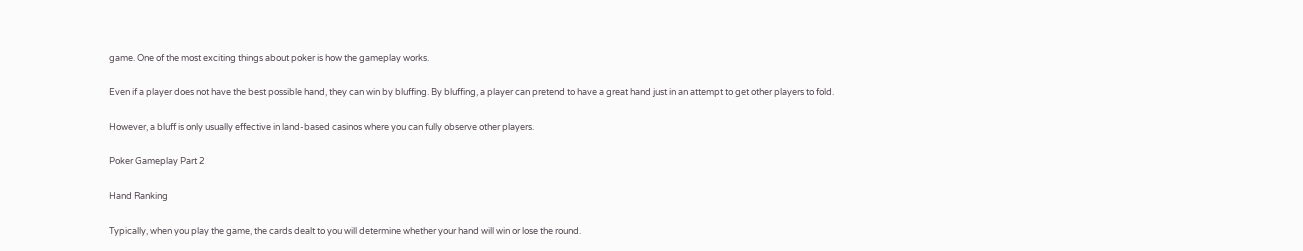game. One of the most exciting things about poker is how the gameplay works.

Even if a player does not have the best possible hand, they can win by bluffing. By bluffing, a player can pretend to have a great hand just in an attempt to get other players to fold.

However, a bluff is only usually effective in land-based casinos where you can fully observe other players.

Poker Gameplay Part 2

Hand Ranking

Typically, when you play the game, the cards dealt to you will determine whether your hand will win or lose the round.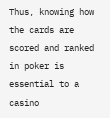Thus, knowing how the cards are scored and ranked in poker is essential to a casino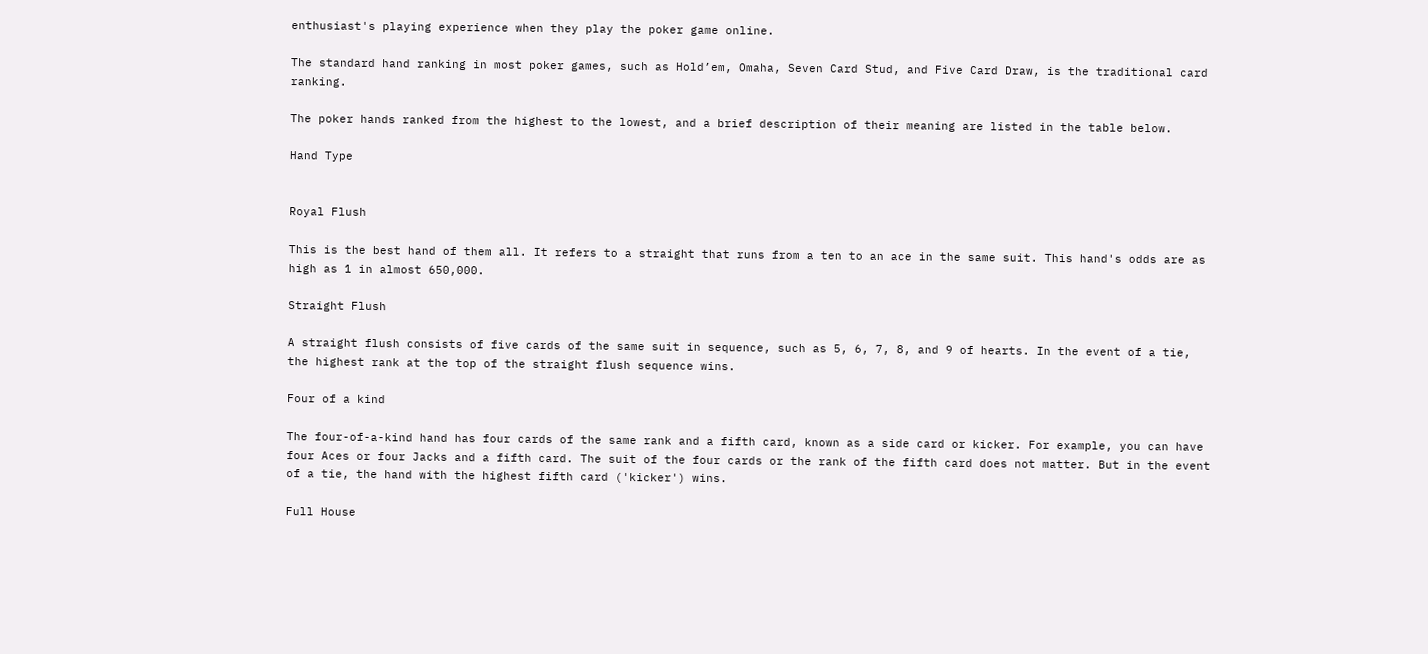enthusiast's playing experience when they play the poker game online.

The standard hand ranking in most poker games, such as Hold’em, Omaha, Seven Card Stud, and Five Card Draw, is the traditional card ranking.

The poker hands ranked from the highest to the lowest, and a brief description of their meaning are listed in the table below.

Hand Type


Royal Flush

This is the best hand of them all. It refers to a straight that runs from a ten to an ace in the same suit. This hand's odds are as high as 1 in almost 650,000.

Straight Flush

A straight flush consists of five cards of the same suit in sequence, such as 5, 6, 7, 8, and 9 of hearts. In the event of a tie, the highest rank at the top of the straight flush sequence wins.

Four of a kind

The four-of-a-kind hand has four cards of the same rank and a fifth card, known as a side card or kicker. For example, you can have four Aces or four Jacks and a fifth card. The suit of the four cards or the rank of the fifth card does not matter. But in the event of a tie, the hand with the highest fifth card ('kicker') wins.

Full House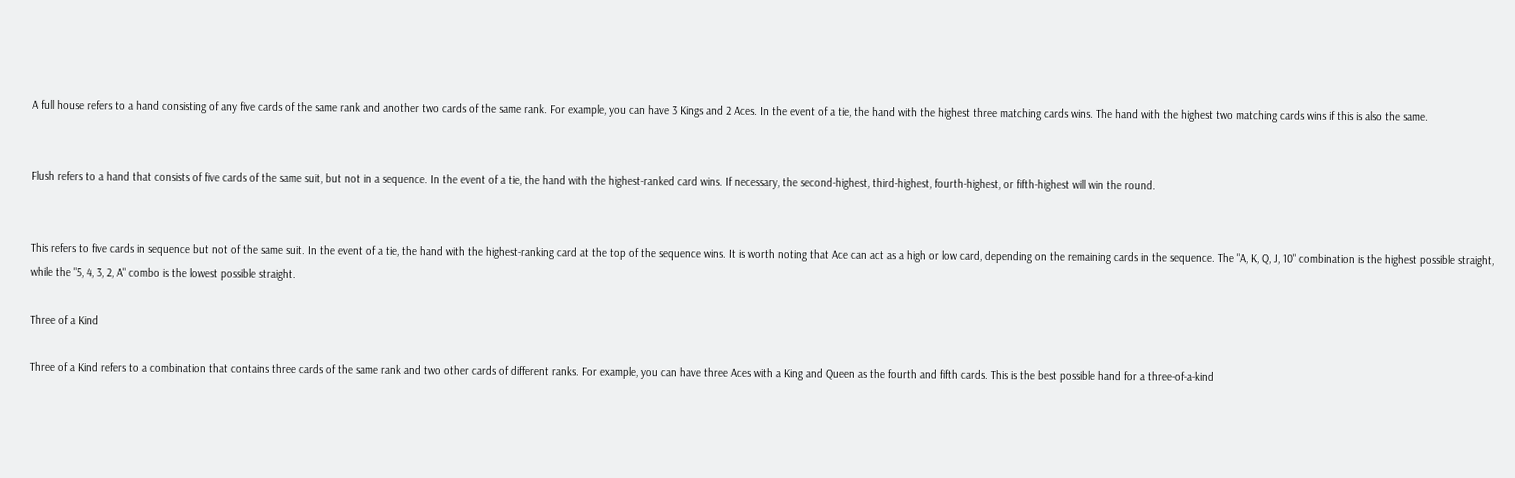A full house refers to a hand consisting of any five cards of the same rank and another two cards of the same rank. For example, you can have 3 Kings and 2 Aces. In the event of a tie, the hand with the highest three matching cards wins. The hand with the highest two matching cards wins if this is also the same.


Flush refers to a hand that consists of five cards of the same suit, but not in a sequence. In the event of a tie, the hand with the highest-ranked card wins. If necessary, the second-highest, third-highest, fourth-highest, or fifth-highest will win the round.


This refers to five cards in sequence but not of the same suit. In the event of a tie, the hand with the highest-ranking card at the top of the sequence wins. It is worth noting that Ace can act as a high or low card, depending on the remaining cards in the sequence. The "A, K, Q, J, 10" combination is the highest possible straight, while the "5, 4, 3, 2, A" combo is the lowest possible straight.

Three of a Kind

Three of a Kind refers to a combination that contains three cards of the same rank and two other cards of different ranks. For example, you can have three Aces with a King and Queen as the fourth and fifth cards. This is the best possible hand for a three-of-a-kind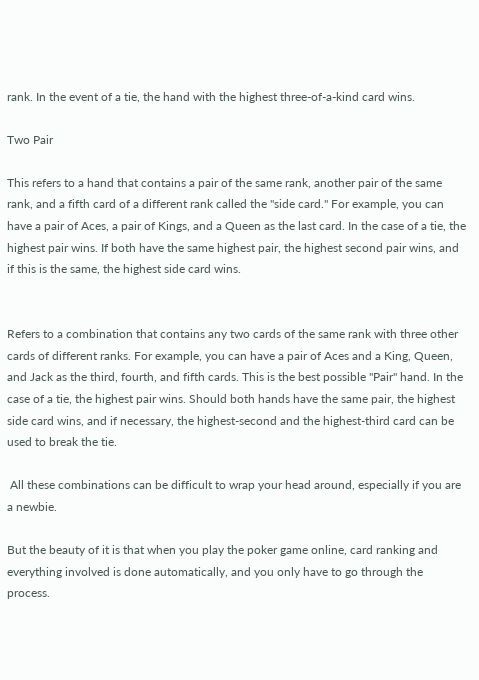rank. In the event of a tie, the hand with the highest three-of-a-kind card wins.

Two Pair

This refers to a hand that contains a pair of the same rank, another pair of the same rank, and a fifth card of a different rank called the "side card." For example, you can have a pair of Aces, a pair of Kings, and a Queen as the last card. In the case of a tie, the highest pair wins. If both have the same highest pair, the highest second pair wins, and if this is the same, the highest side card wins.


Refers to a combination that contains any two cards of the same rank with three other cards of different ranks. For example, you can have a pair of Aces and a King, Queen, and Jack as the third, fourth, and fifth cards. This is the best possible "Pair" hand. In the case of a tie, the highest pair wins. Should both hands have the same pair, the highest side card wins, and if necessary, the highest-second and the highest-third card can be used to break the tie.

 All these combinations can be difficult to wrap your head around, especially if you are a newbie.

But the beauty of it is that when you play the poker game online, card ranking and everything involved is done automatically, and you only have to go through the process.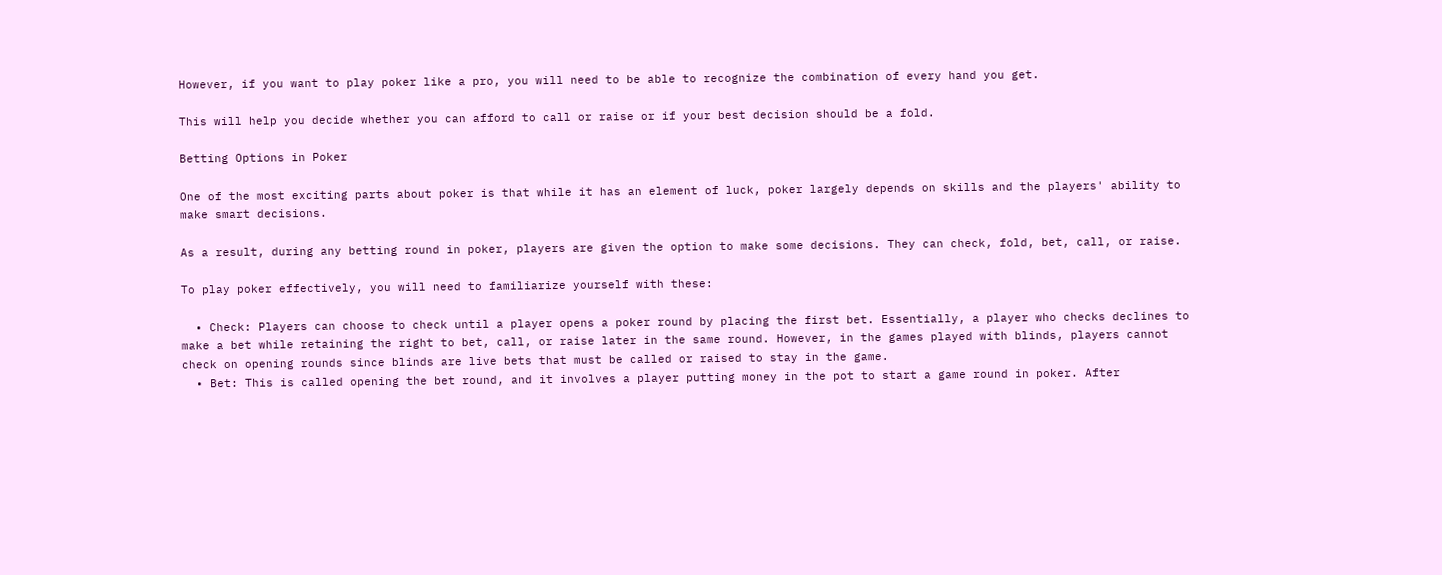However, if you want to play poker like a pro, you will need to be able to recognize the combination of every hand you get.

This will help you decide whether you can afford to call or raise or if your best decision should be a fold.

Betting Options in Poker

One of the most exciting parts about poker is that while it has an element of luck, poker largely depends on skills and the players' ability to make smart decisions.

As a result, during any betting round in poker, players are given the option to make some decisions. They can check, fold, bet, call, or raise.

To play poker effectively, you will need to familiarize yourself with these:

  • Check: Players can choose to check until a player opens a poker round by placing the first bet. Essentially, a player who checks declines to make a bet while retaining the right to bet, call, or raise later in the same round. However, in the games played with blinds, players cannot check on opening rounds since blinds are live bets that must be called or raised to stay in the game.
  • Bet: This is called opening the bet round, and it involves a player putting money in the pot to start a game round in poker. After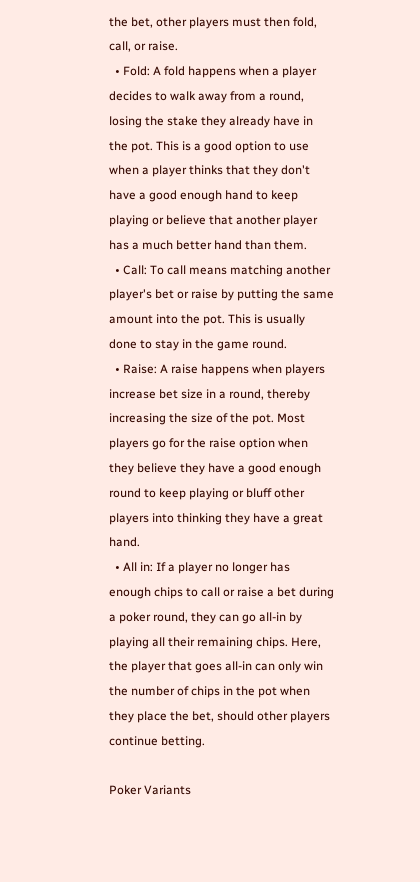the bet, other players must then fold, call, or raise.
  • Fold: A fold happens when a player decides to walk away from a round, losing the stake they already have in the pot. This is a good option to use when a player thinks that they don't have a good enough hand to keep playing or believe that another player has a much better hand than them.
  • Call: To call means matching another player's bet or raise by putting the same amount into the pot. This is usually done to stay in the game round.
  • Raise: A raise happens when players increase bet size in a round, thereby increasing the size of the pot. Most players go for the raise option when they believe they have a good enough round to keep playing or bluff other players into thinking they have a great hand.
  • All in: If a player no longer has enough chips to call or raise a bet during a poker round, they can go all-in by playing all their remaining chips. Here, the player that goes all-in can only win the number of chips in the pot when they place the bet, should other players continue betting.

Poker Variants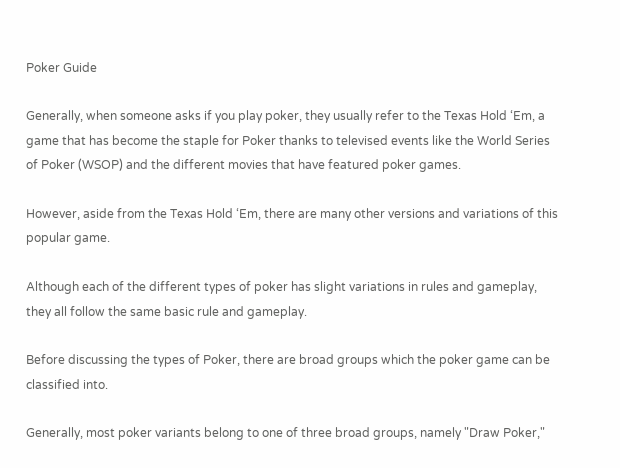Poker Guide

Generally, when someone asks if you play poker, they usually refer to the Texas Hold ‘Em, a game that has become the staple for Poker thanks to televised events like the World Series of Poker (WSOP) and the different movies that have featured poker games.

However, aside from the Texas Hold ‘Em, there are many other versions and variations of this popular game.

Although each of the different types of poker has slight variations in rules and gameplay, they all follow the same basic rule and gameplay.

Before discussing the types of Poker, there are broad groups which the poker game can be classified into.

Generally, most poker variants belong to one of three broad groups, namely "Draw Poker,"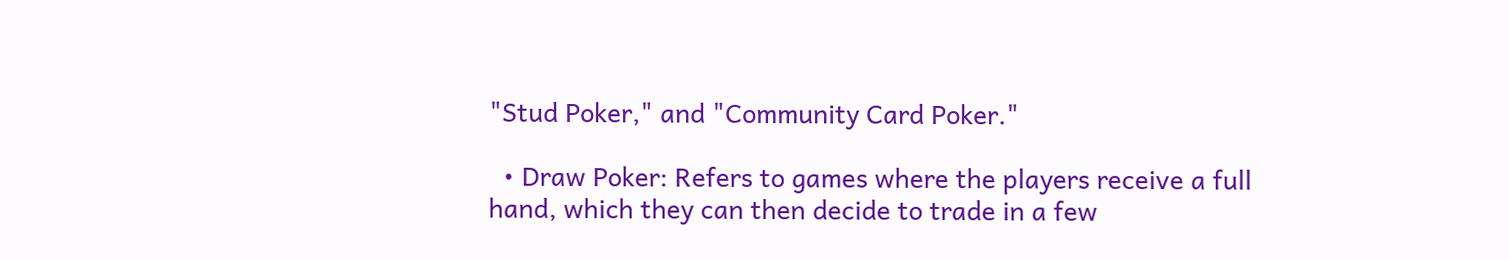"Stud Poker," and "Community Card Poker."

  • Draw Poker: Refers to games where the players receive a full hand, which they can then decide to trade in a few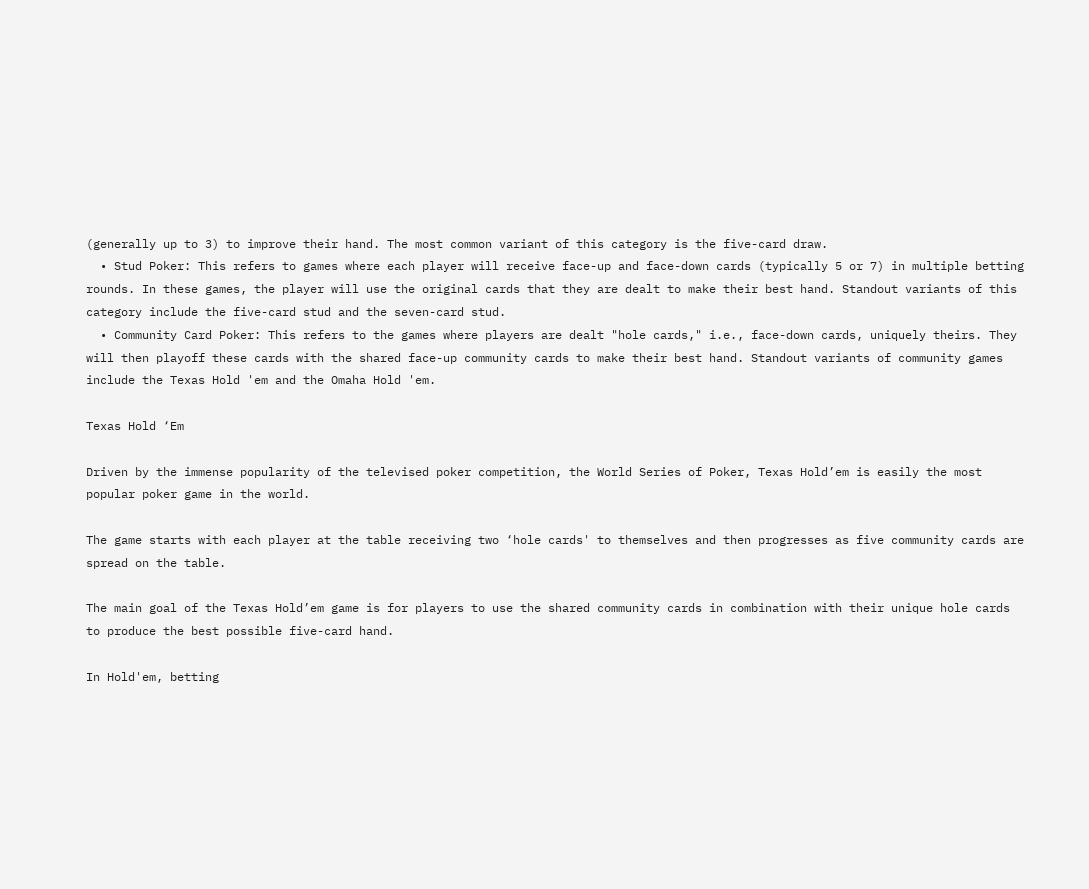(generally up to 3) to improve their hand. The most common variant of this category is the five-card draw.
  • Stud Poker: This refers to games where each player will receive face-up and face-down cards (typically 5 or 7) in multiple betting rounds. In these games, the player will use the original cards that they are dealt to make their best hand. Standout variants of this category include the five-card stud and the seven-card stud.
  • Community Card Poker: This refers to the games where players are dealt "hole cards," i.e., face-down cards, uniquely theirs. They will then playoff these cards with the shared face-up community cards to make their best hand. Standout variants of community games include the Texas Hold 'em and the Omaha Hold 'em.

Texas Hold ‘Em

Driven by the immense popularity of the televised poker competition, the World Series of Poker, Texas Hold’em is easily the most popular poker game in the world.

The game starts with each player at the table receiving two ‘hole cards' to themselves and then progresses as five community cards are spread on the table.

The main goal of the Texas Hold’em game is for players to use the shared community cards in combination with their unique hole cards to produce the best possible five-card hand.

In Hold'em, betting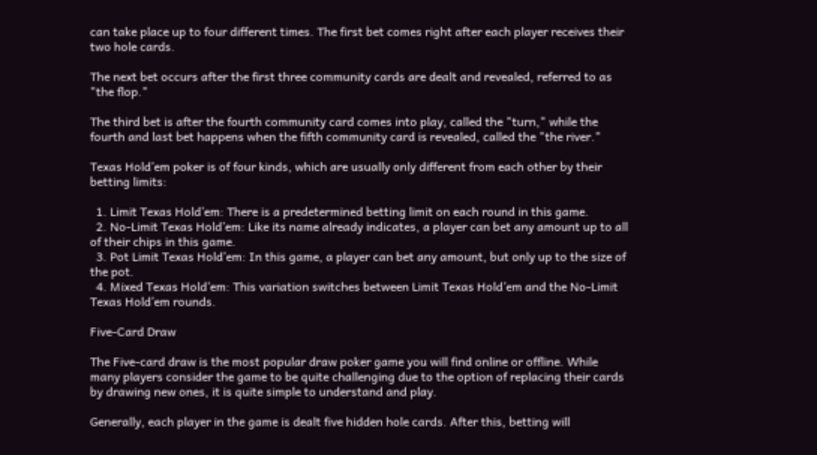can take place up to four different times. The first bet comes right after each player receives their two hole cards.

The next bet occurs after the first three community cards are dealt and revealed, referred to as "the flop."

The third bet is after the fourth community card comes into play, called the "turn," while the fourth and last bet happens when the fifth community card is revealed, called the "the river."

Texas Hold’em poker is of four kinds, which are usually only different from each other by their betting limits:

  1. Limit Texas Hold’em: There is a predetermined betting limit on each round in this game.
  2. No-Limit Texas Hold’em: Like its name already indicates, a player can bet any amount up to all of their chips in this game.
  3. Pot Limit Texas Hold’em: In this game, a player can bet any amount, but only up to the size of the pot.
  4. Mixed Texas Hold’em: This variation switches between Limit Texas Hold’em and the No-Limit Texas Hold’em rounds.

Five-Card Draw

The Five-card draw is the most popular draw poker game you will find online or offline. While many players consider the game to be quite challenging due to the option of replacing their cards by drawing new ones, it is quite simple to understand and play.

Generally, each player in the game is dealt five hidden hole cards. After this, betting will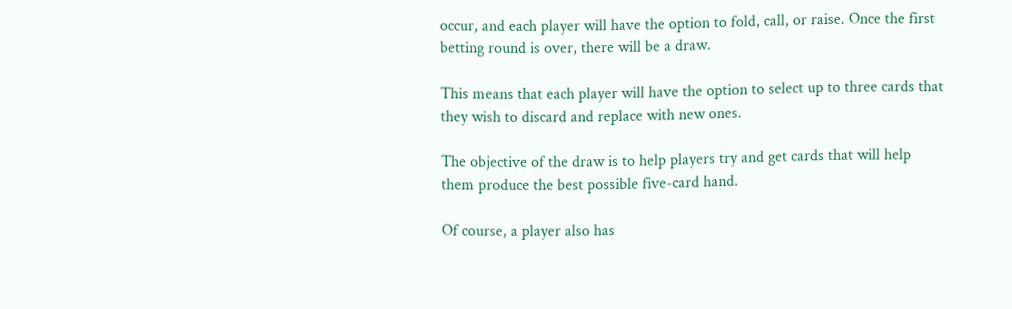occur, and each player will have the option to fold, call, or raise. Once the first betting round is over, there will be a draw.

This means that each player will have the option to select up to three cards that they wish to discard and replace with new ones.

The objective of the draw is to help players try and get cards that will help them produce the best possible five-card hand.

Of course, a player also has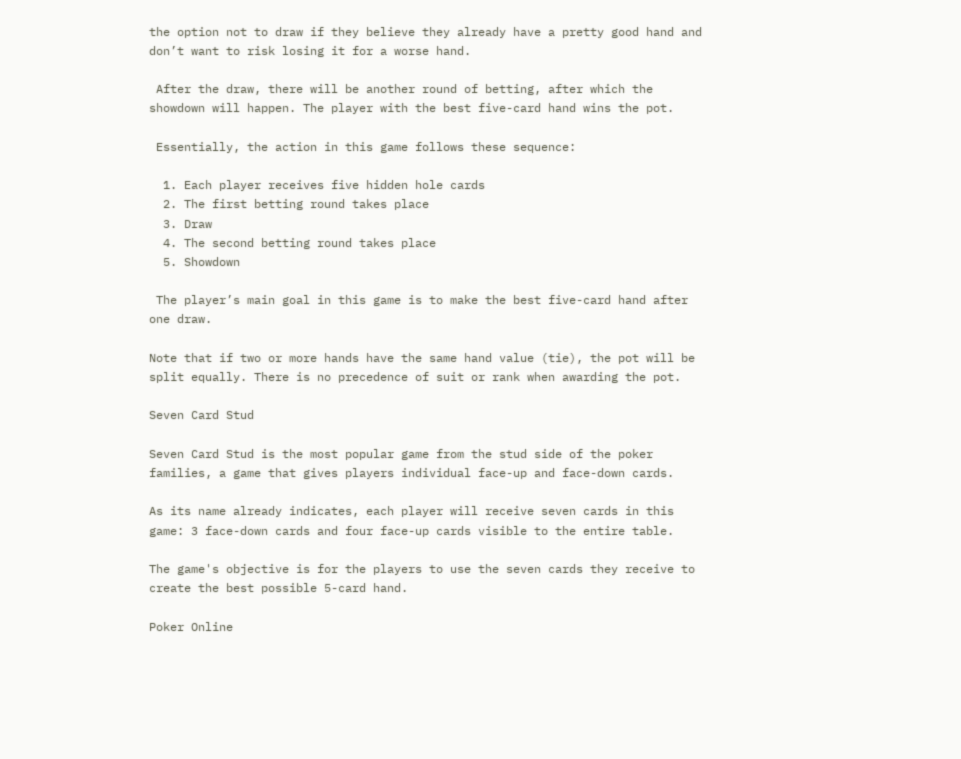the option not to draw if they believe they already have a pretty good hand and don’t want to risk losing it for a worse hand.

 After the draw, there will be another round of betting, after which the showdown will happen. The player with the best five-card hand wins the pot.

 Essentially, the action in this game follows these sequence:

  1. Each player receives five hidden hole cards
  2. The first betting round takes place
  3. Draw
  4. The second betting round takes place
  5. Showdown

 The player’s main goal in this game is to make the best five-card hand after one draw.

Note that if two or more hands have the same hand value (tie), the pot will be split equally. There is no precedence of suit or rank when awarding the pot.

Seven Card Stud

Seven Card Stud is the most popular game from the stud side of the poker families, a game that gives players individual face-up and face-down cards.

As its name already indicates, each player will receive seven cards in this game: 3 face-down cards and four face-up cards visible to the entire table.

The game's objective is for the players to use the seven cards they receive to create the best possible 5-card hand.

Poker Online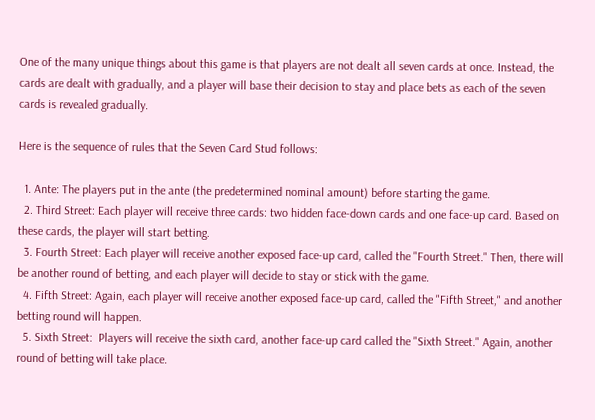One of the many unique things about this game is that players are not dealt all seven cards at once. Instead, the cards are dealt with gradually, and a player will base their decision to stay and place bets as each of the seven cards is revealed gradually.

Here is the sequence of rules that the Seven Card Stud follows:

  1. Ante: The players put in the ante (the predetermined nominal amount) before starting the game.
  2. Third Street: Each player will receive three cards: two hidden face-down cards and one face-up card. Based on these cards, the player will start betting.
  3. Fourth Street: Each player will receive another exposed face-up card, called the "Fourth Street." Then, there will be another round of betting, and each player will decide to stay or stick with the game.
  4. Fifth Street: Again, each player will receive another exposed face-up card, called the "Fifth Street," and another betting round will happen.
  5. Sixth Street:  Players will receive the sixth card, another face-up card called the "Sixth Street." Again, another round of betting will take place.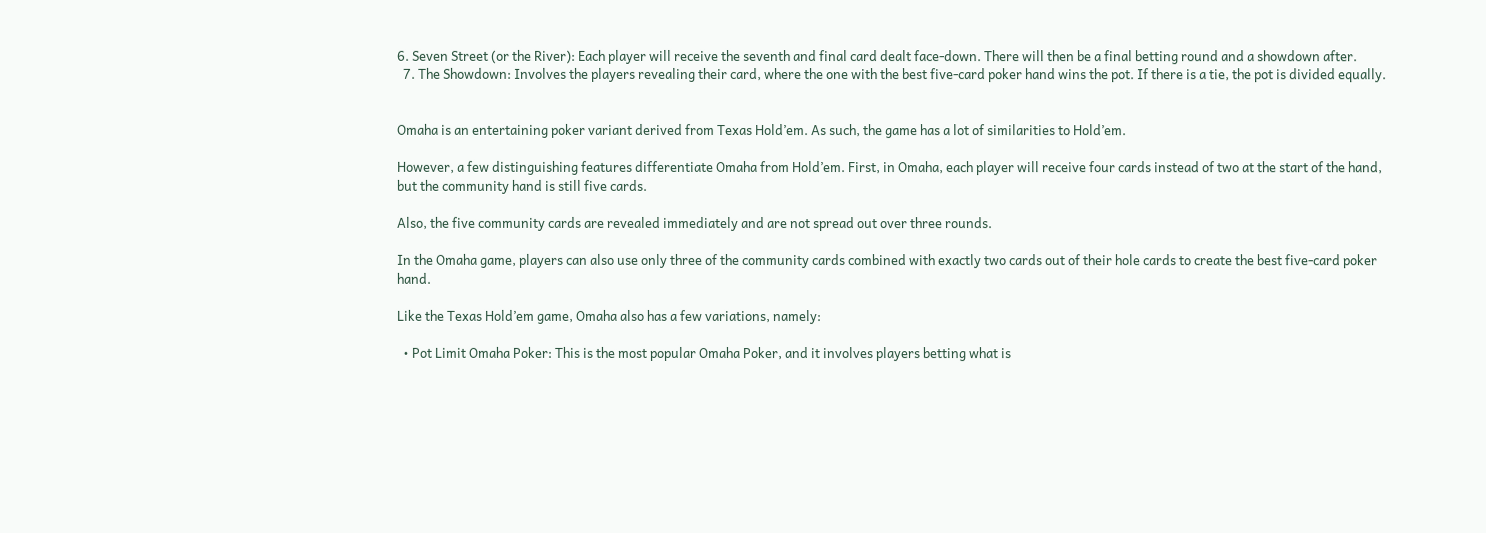6. Seven Street (or the River): Each player will receive the seventh and final card dealt face-down. There will then be a final betting round and a showdown after.
  7. The Showdown: Involves the players revealing their card, where the one with the best five-card poker hand wins the pot. If there is a tie, the pot is divided equally.


Omaha is an entertaining poker variant derived from Texas Hold’em. As such, the game has a lot of similarities to Hold’em.

However, a few distinguishing features differentiate Omaha from Hold’em. First, in Omaha, each player will receive four cards instead of two at the start of the hand, but the community hand is still five cards.

Also, the five community cards are revealed immediately and are not spread out over three rounds.

In the Omaha game, players can also use only three of the community cards combined with exactly two cards out of their hole cards to create the best five-card poker hand.

Like the Texas Hold’em game, Omaha also has a few variations, namely:

  • Pot Limit Omaha Poker: This is the most popular Omaha Poker, and it involves players betting what is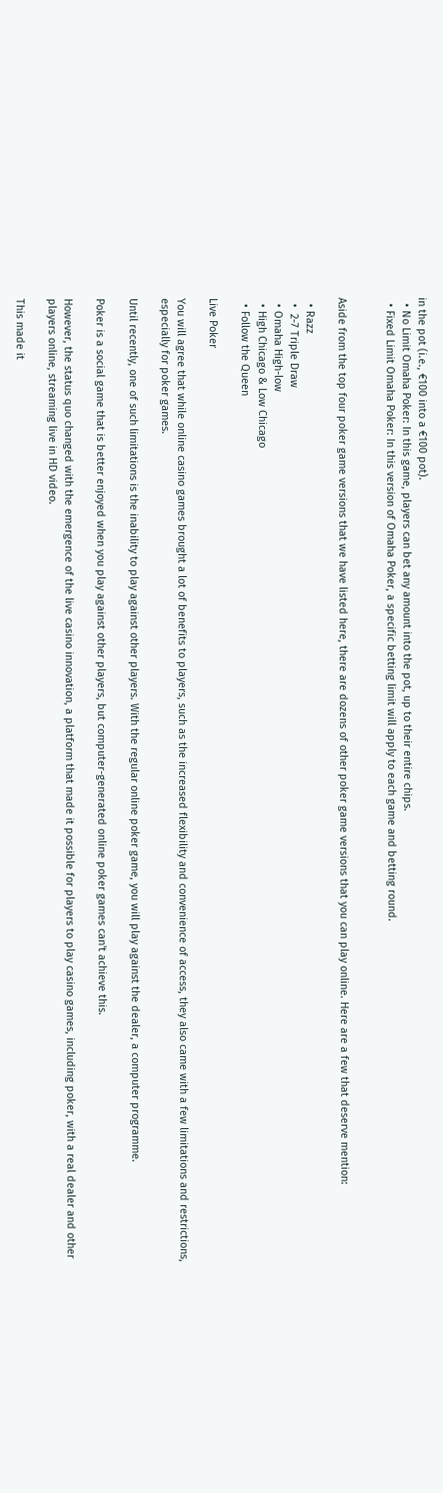in the pot (i.e., €100 into a €100 pot).
  • No Limit Omaha Poker: In this game, players can bet any amount into the pot, up to their entire chips.
  • Fixed Limit Omaha Poker: In this version of Omaha Poker, a specific betting limit will apply to each game and betting round.


Aside from the top four poker game versions that we have listed here, there are dozens of other poker game versions that you can play online. Here are a few that deserve mention:

  • Razz
  •  2-7 Triple Draw
  • Omaha High-low
  • High Chicago & Low Chicago
  • Follow the Queen

Live Poker

You will agree that while online casino games brought a lot of benefits to players, such as the increased flexibility and convenience of access, they also came with a few limitations and restrictions, especially for poker games.

Until recently, one of such limitations is the inability to play against other players. With the regular online poker game, you will play against the dealer, a computer programme.

Poker is a social game that is better enjoyed when you play against other players, but computer-generated online poker games can't achieve this.

However, the status quo changed with the emergence of the live casino innovation, a platform that made it possible for players to play casino games, including poker, with a real dealer and other players online, streaming live in HD video.

This made it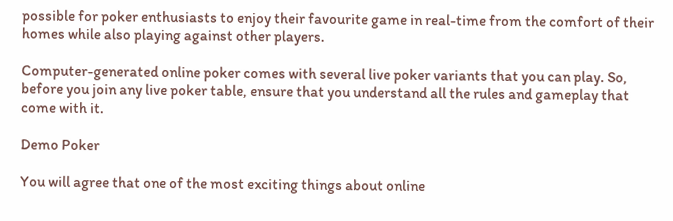possible for poker enthusiasts to enjoy their favourite game in real-time from the comfort of their homes while also playing against other players.

Computer-generated online poker comes with several live poker variants that you can play. So, before you join any live poker table, ensure that you understand all the rules and gameplay that come with it.

Demo Poker

You will agree that one of the most exciting things about online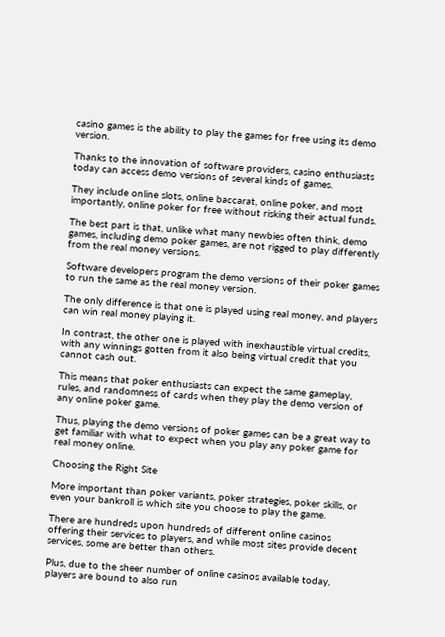casino games is the ability to play the games for free using its demo version.

Thanks to the innovation of software providers, casino enthusiasts today can access demo versions of several kinds of games.

They include online slots, online baccarat, online poker, and most importantly, online poker for free without risking their actual funds.

The best part is that, unlike what many newbies often think, demo games, including demo poker games, are not rigged to play differently from the real money versions.

Software developers program the demo versions of their poker games to run the same as the real money version.

The only difference is that one is played using real money, and players can win real money playing it.

In contrast, the other one is played with inexhaustible virtual credits, with any winnings gotten from it also being virtual credit that you cannot cash out.

This means that poker enthusiasts can expect the same gameplay, rules, and randomness of cards when they play the demo version of any online poker game.

Thus, playing the demo versions of poker games can be a great way to get familiar with what to expect when you play any poker game for real money online.

Choosing the Right Site

More important than poker variants, poker strategies, poker skills, or even your bankroll is which site you choose to play the game.

There are hundreds upon hundreds of different online casinos offering their services to players, and while most sites provide decent services, some are better than others.

Plus, due to the sheer number of online casinos available today, players are bound to also run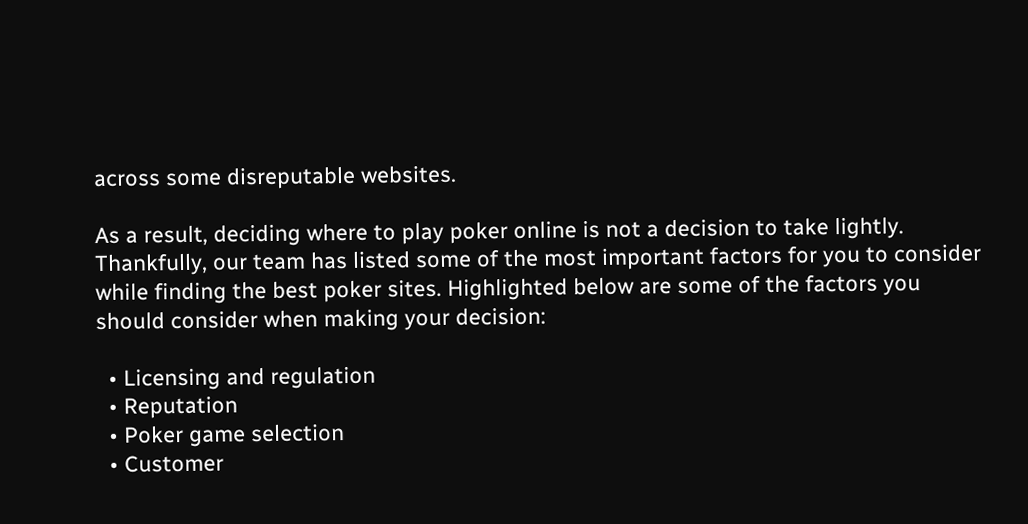across some disreputable websites.

As a result, deciding where to play poker online is not a decision to take lightly. Thankfully, our team has listed some of the most important factors for you to consider while finding the best poker sites. Highlighted below are some of the factors you should consider when making your decision:

  • Licensing and regulation
  • Reputation
  • Poker game selection
  • Customer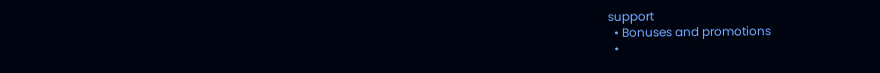support
  • Bonuses and promotions
  •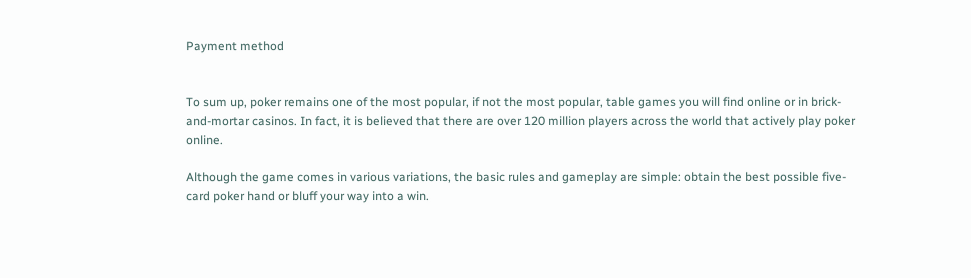Payment method


To sum up, poker remains one of the most popular, if not the most popular, table games you will find online or in brick-and-mortar casinos. In fact, it is believed that there are over 120 million players across the world that actively play poker online.

Although the game comes in various variations, the basic rules and gameplay are simple: obtain the best possible five-card poker hand or bluff your way into a win.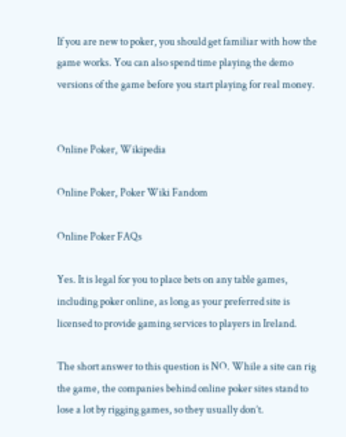If you are new to poker, you should get familiar with how the game works. You can also spend time playing the demo versions of the game before you start playing for real money.


Online Poker, Wikipedia

Online Poker, Poker Wiki Fandom

Online Poker FAQs

Yes. It is legal for you to place bets on any table games, including poker online, as long as your preferred site is licensed to provide gaming services to players in Ireland.

The short answer to this question is NO. While a site can rig the game, the companies behind online poker sites stand to lose a lot by rigging games, so they usually don’t.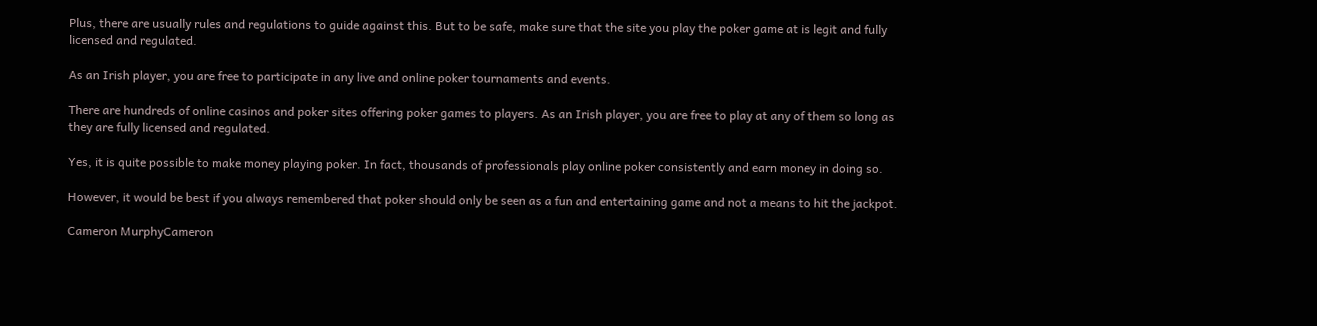Plus, there are usually rules and regulations to guide against this. But to be safe, make sure that the site you play the poker game at is legit and fully licensed and regulated.

As an Irish player, you are free to participate in any live and online poker tournaments and events.

There are hundreds of online casinos and poker sites offering poker games to players. As an Irish player, you are free to play at any of them so long as they are fully licensed and regulated.

Yes, it is quite possible to make money playing poker. In fact, thousands of professionals play online poker consistently and earn money in doing so.

However, it would be best if you always remembered that poker should only be seen as a fun and entertaining game and not a means to hit the jackpot.

Cameron MurphyCameron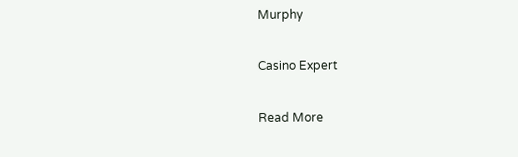Murphy

Casino Expert

Read More